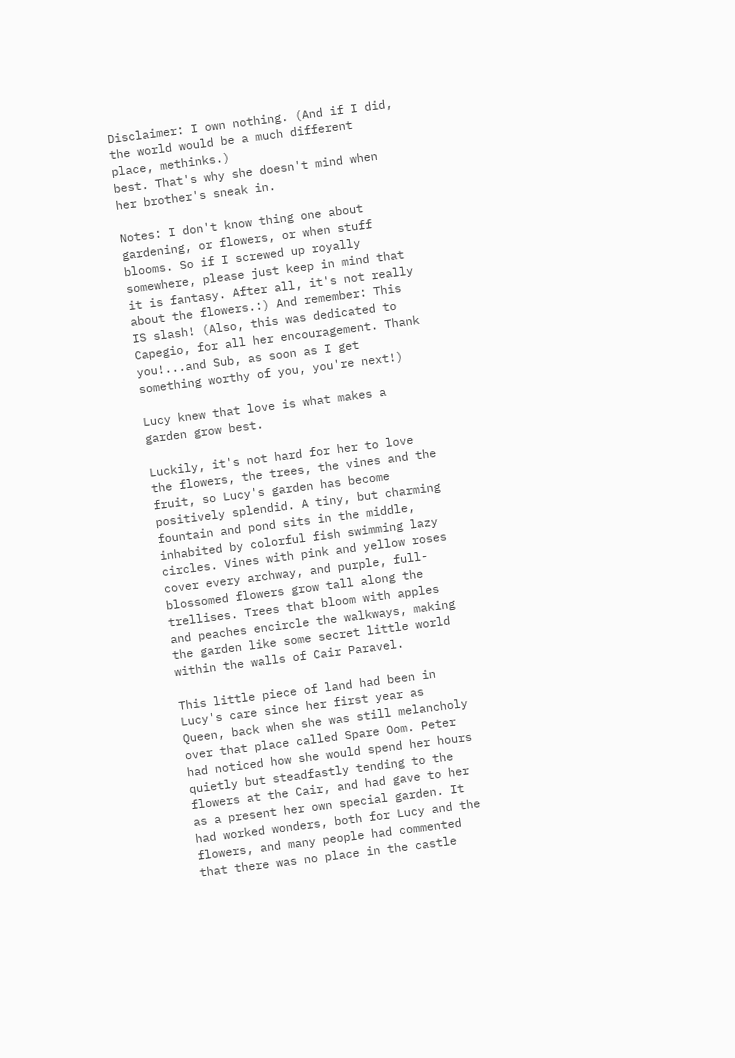Disclaimer: I own nothing. (And if I did, the world would be a much different place, methinks.)
best. That's why she doesn't mind when her brother's sneak in.

Notes: I don't know thing one about gardening, or flowers, or when stuff blooms. So if I screwed up royally somewhere, please just keep in mind that it is fantasy. After all, it's not really about the flowers.:) And remember: This IS slash! (Also, this was dedicated to Capegio, for all her encouragement. Thank you!...and Sub, as soon as I get something worthy of you, you're next!)

Lucy knew that love is what makes a garden grow best.

Luckily, it's not hard for her to love the flowers, the trees, the vines and the fruit, so Lucy's garden has become positively splendid. A tiny, but charming fountain and pond sits in the middle, inhabited by colorful fish swimming lazy circles. Vines with pink and yellow roses cover every archway, and purple, full-blossomed flowers grow tall along the trellises. Trees that bloom with apples and peaches encircle the walkways, making the garden like some secret little world within the walls of Cair Paravel.

This little piece of land had been in Lucy's care since her first year as Queen, back when she was still melancholy over that place called Spare Oom. Peter had noticed how she would spend her hours quietly but steadfastly tending to the flowers at the Cair, and had gave to her as a present her own special garden. It had worked wonders, both for Lucy and the flowers, and many people had commented that there was no place in the castle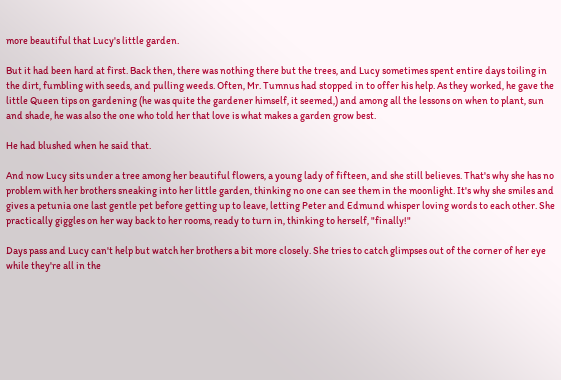more beautiful that Lucy's little garden.

But it had been hard at first. Back then, there was nothing there but the trees, and Lucy sometimes spent entire days toiling in the dirt, fumbling with seeds, and pulling weeds. Often, Mr. Tumnus had stopped in to offer his help. As they worked, he gave the little Queen tips on gardening (he was quite the gardener himself, it seemed,) and among all the lessons on when to plant, sun and shade, he was also the one who told her that love is what makes a garden grow best.

He had blushed when he said that.

And now Lucy sits under a tree among her beautiful flowers, a young lady of fifteen, and she still believes. That's why she has no problem with her brothers sneaking into her little garden, thinking no one can see them in the moonlight. It's why she smiles and gives a petunia one last gentle pet before getting up to leave, letting Peter and Edmund whisper loving words to each other. She practically giggles on her way back to her rooms, ready to turn in, thinking to herself, "finally!"

Days pass and Lucy can't help but watch her brothers a bit more closely. She tries to catch glimpses out of the corner of her eye while they're all in the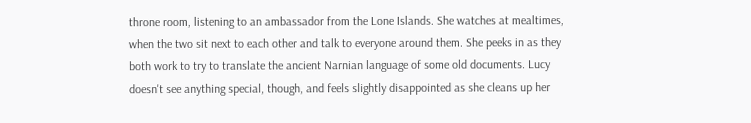throne room, listening to an ambassador from the Lone Islands. She watches at mealtimes, when the two sit next to each other and talk to everyone around them. She peeks in as they both work to try to translate the ancient Narnian language of some old documents. Lucy doesn't see anything special, though, and feels slightly disappointed as she cleans up her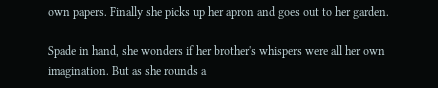own papers. Finally she picks up her apron and goes out to her garden.

Spade in hand, she wonders if her brother's whispers were all her own imagination. But as she rounds a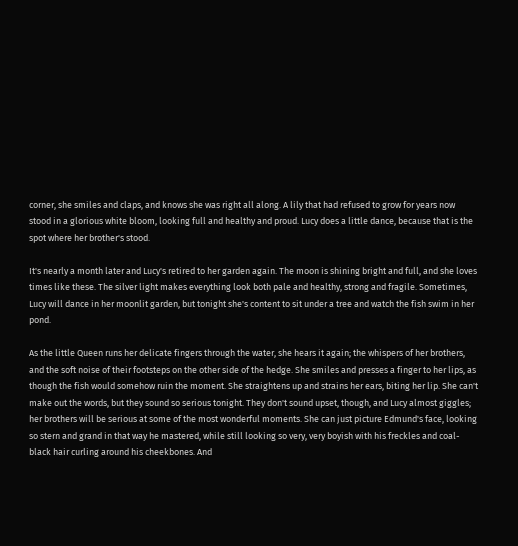corner, she smiles and claps, and knows she was right all along. A lily that had refused to grow for years now stood in a glorious white bloom, looking full and healthy and proud. Lucy does a little dance, because that is the spot where her brother's stood.

It's nearly a month later and Lucy's retired to her garden again. The moon is shining bright and full, and she loves times like these. The silver light makes everything look both pale and healthy, strong and fragile. Sometimes, Lucy will dance in her moonlit garden, but tonight she's content to sit under a tree and watch the fish swim in her pond.

As the little Queen runs her delicate fingers through the water, she hears it again; the whispers of her brothers, and the soft noise of their footsteps on the other side of the hedge. She smiles and presses a finger to her lips, as though the fish would somehow ruin the moment. She straightens up and strains her ears, biting her lip. She can't make out the words, but they sound so serious tonight. They don't sound upset, though, and Lucy almost giggles; her brothers will be serious at some of the most wonderful moments. She can just picture Edmund's face, looking so stern and grand in that way he mastered, while still looking so very, very boyish with his freckles and coal-black hair curling around his cheekbones. And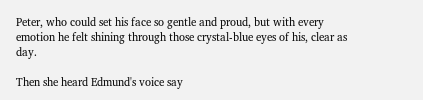Peter, who could set his face so gentle and proud, but with every emotion he felt shining through those crystal-blue eyes of his, clear as day.

Then she heard Edmund's voice say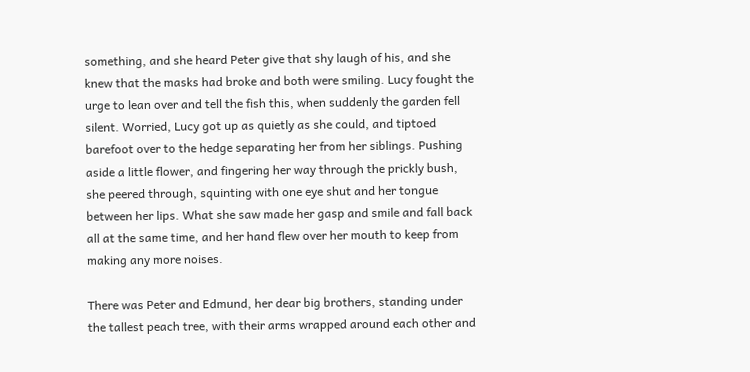something, and she heard Peter give that shy laugh of his, and she knew that the masks had broke and both were smiling. Lucy fought the urge to lean over and tell the fish this, when suddenly the garden fell silent. Worried, Lucy got up as quietly as she could, and tiptoed barefoot over to the hedge separating her from her siblings. Pushing aside a little flower, and fingering her way through the prickly bush, she peered through, squinting with one eye shut and her tongue between her lips. What she saw made her gasp and smile and fall back all at the same time, and her hand flew over her mouth to keep from making any more noises.

There was Peter and Edmund, her dear big brothers, standing under the tallest peach tree, with their arms wrapped around each other and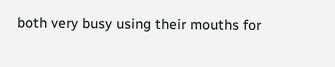both very busy using their mouths for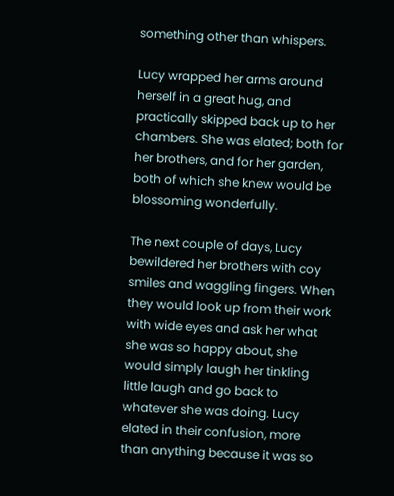something other than whispers.

Lucy wrapped her arms around herself in a great hug, and practically skipped back up to her chambers. She was elated; both for her brothers, and for her garden, both of which she knew would be blossoming wonderfully.

The next couple of days, Lucy bewildered her brothers with coy smiles and waggling fingers. When they would look up from their work with wide eyes and ask her what she was so happy about, she would simply laugh her tinkling little laugh and go back to whatever she was doing. Lucy elated in their confusion, more than anything because it was so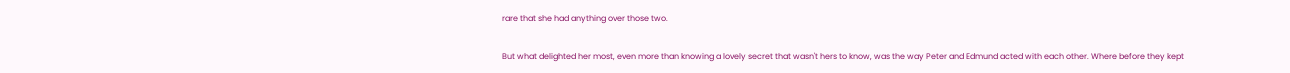rare that she had anything over those two.

But what delighted her most, even more than knowing a lovely secret that wasn't hers to know, was the way Peter and Edmund acted with each other. Where before they kept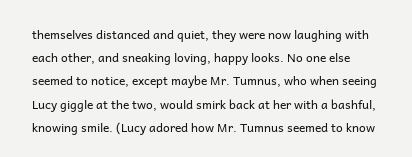themselves distanced and quiet, they were now laughing with each other, and sneaking loving, happy looks. No one else seemed to notice, except maybe Mr. Tumnus, who when seeing Lucy giggle at the two, would smirk back at her with a bashful, knowing smile. (Lucy adored how Mr. Tumnus seemed to know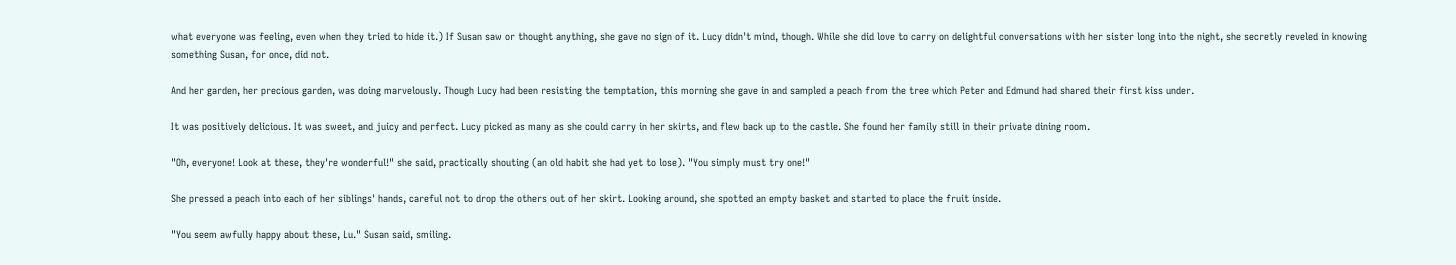what everyone was feeling, even when they tried to hide it.) If Susan saw or thought anything, she gave no sign of it. Lucy didn't mind, though. While she did love to carry on delightful conversations with her sister long into the night, she secretly reveled in knowing something Susan, for once, did not.

And her garden, her precious garden, was doing marvelously. Though Lucy had been resisting the temptation, this morning she gave in and sampled a peach from the tree which Peter and Edmund had shared their first kiss under.

It was positively delicious. It was sweet, and juicy and perfect. Lucy picked as many as she could carry in her skirts, and flew back up to the castle. She found her family still in their private dining room.

"Oh, everyone! Look at these, they're wonderful!" she said, practically shouting (an old habit she had yet to lose). "You simply must try one!"

She pressed a peach into each of her siblings' hands, careful not to drop the others out of her skirt. Looking around, she spotted an empty basket and started to place the fruit inside.

"You seem awfully happy about these, Lu." Susan said, smiling.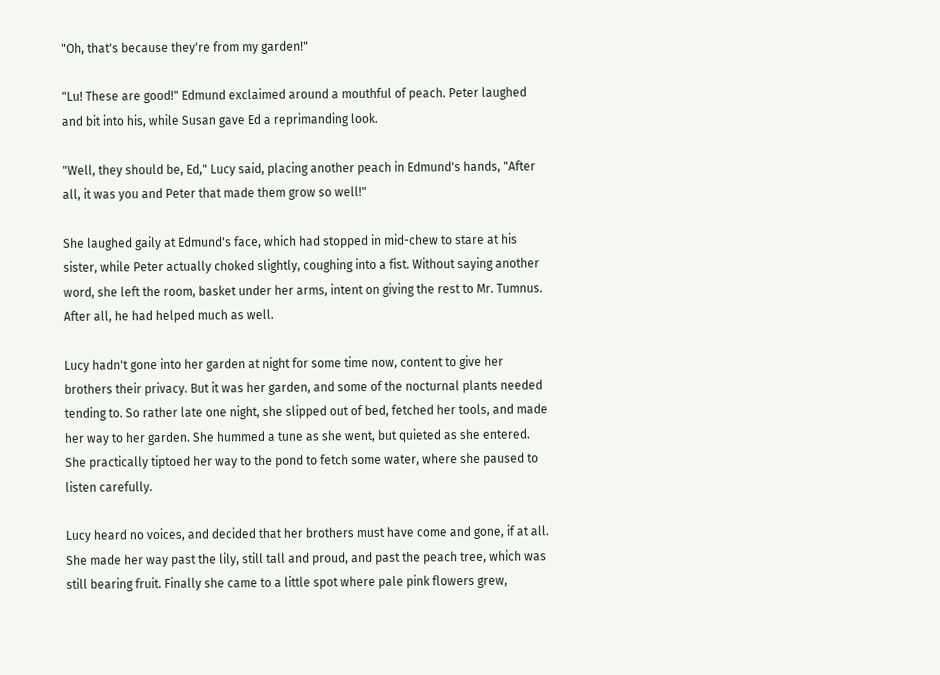"Oh, that's because they're from my garden!"

"Lu! These are good!" Edmund exclaimed around a mouthful of peach. Peter laughed and bit into his, while Susan gave Ed a reprimanding look.

"Well, they should be, Ed," Lucy said, placing another peach in Edmund's hands, "After all, it was you and Peter that made them grow so well!"

She laughed gaily at Edmund's face, which had stopped in mid-chew to stare at his sister, while Peter actually choked slightly, coughing into a fist. Without saying another word, she left the room, basket under her arms, intent on giving the rest to Mr. Tumnus. After all, he had helped much as well.

Lucy hadn't gone into her garden at night for some time now, content to give her brothers their privacy. But it was her garden, and some of the nocturnal plants needed tending to. So rather late one night, she slipped out of bed, fetched her tools, and made her way to her garden. She hummed a tune as she went, but quieted as she entered. She practically tiptoed her way to the pond to fetch some water, where she paused to listen carefully.

Lucy heard no voices, and decided that her brothers must have come and gone, if at all. She made her way past the lily, still tall and proud, and past the peach tree, which was still bearing fruit. Finally she came to a little spot where pale pink flowers grew,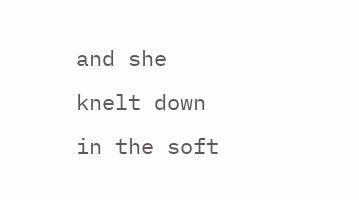and she knelt down in the soft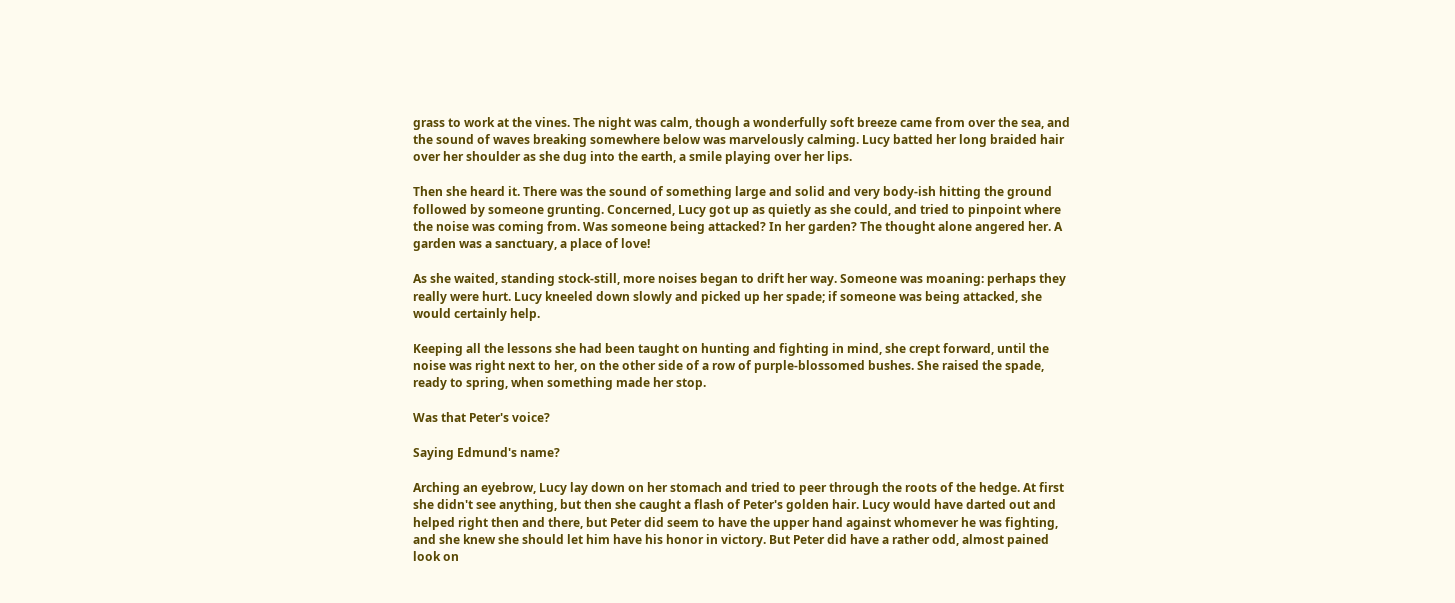grass to work at the vines. The night was calm, though a wonderfully soft breeze came from over the sea, and the sound of waves breaking somewhere below was marvelously calming. Lucy batted her long braided hair over her shoulder as she dug into the earth, a smile playing over her lips.

Then she heard it. There was the sound of something large and solid and very body-ish hitting the ground followed by someone grunting. Concerned, Lucy got up as quietly as she could, and tried to pinpoint where the noise was coming from. Was someone being attacked? In her garden? The thought alone angered her. A garden was a sanctuary, a place of love!

As she waited, standing stock-still, more noises began to drift her way. Someone was moaning: perhaps they really were hurt. Lucy kneeled down slowly and picked up her spade; if someone was being attacked, she would certainly help.

Keeping all the lessons she had been taught on hunting and fighting in mind, she crept forward, until the noise was right next to her, on the other side of a row of purple-blossomed bushes. She raised the spade, ready to spring, when something made her stop.

Was that Peter's voice?

Saying Edmund's name?

Arching an eyebrow, Lucy lay down on her stomach and tried to peer through the roots of the hedge. At first she didn't see anything, but then she caught a flash of Peter's golden hair. Lucy would have darted out and helped right then and there, but Peter did seem to have the upper hand against whomever he was fighting, and she knew she should let him have his honor in victory. But Peter did have a rather odd, almost pained look on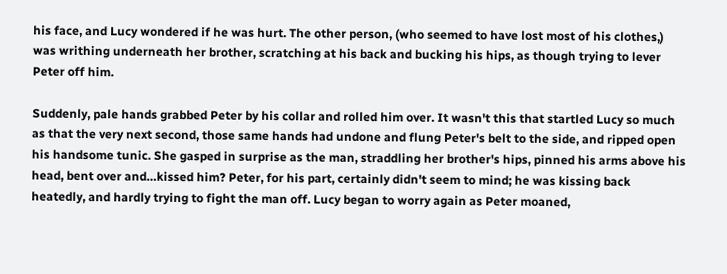his face, and Lucy wondered if he was hurt. The other person, (who seemed to have lost most of his clothes,) was writhing underneath her brother, scratching at his back and bucking his hips, as though trying to lever Peter off him.

Suddenly, pale hands grabbed Peter by his collar and rolled him over. It wasn't this that startled Lucy so much as that the very next second, those same hands had undone and flung Peter's belt to the side, and ripped open his handsome tunic. She gasped in surprise as the man, straddling her brother's hips, pinned his arms above his head, bent over and…kissed him? Peter, for his part, certainly didn't seem to mind; he was kissing back heatedly, and hardly trying to fight the man off. Lucy began to worry again as Peter moaned,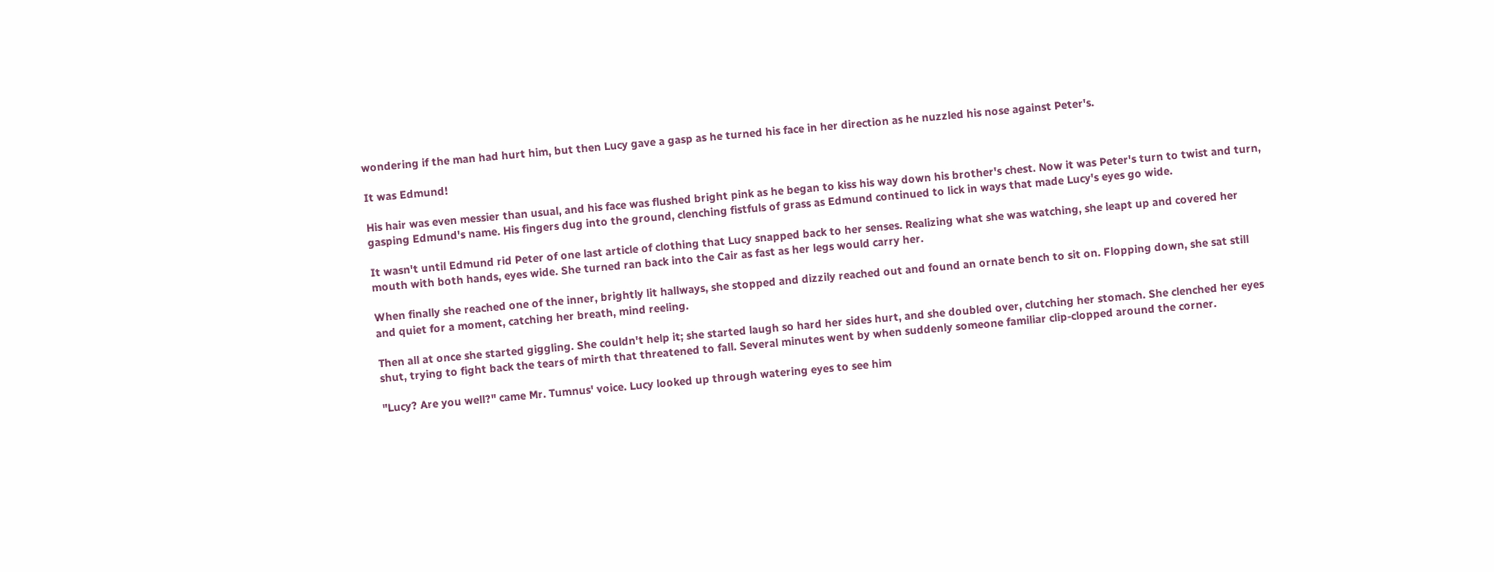wondering if the man had hurt him, but then Lucy gave a gasp as he turned his face in her direction as he nuzzled his nose against Peter's.

It was Edmund!

His hair was even messier than usual, and his face was flushed bright pink as he began to kiss his way down his brother's chest. Now it was Peter's turn to twist and turn, gasping Edmund's name. His fingers dug into the ground, clenching fistfuls of grass as Edmund continued to lick in ways that made Lucy's eyes go wide.

It wasn't until Edmund rid Peter of one last article of clothing that Lucy snapped back to her senses. Realizing what she was watching, she leapt up and covered her mouth with both hands, eyes wide. She turned ran back into the Cair as fast as her legs would carry her.

When finally she reached one of the inner, brightly lit hallways, she stopped and dizzily reached out and found an ornate bench to sit on. Flopping down, she sat still and quiet for a moment, catching her breath, mind reeling.

Then all at once she started giggling. She couldn't help it; she started laugh so hard her sides hurt, and she doubled over, clutching her stomach. She clenched her eyes shut, trying to fight back the tears of mirth that threatened to fall. Several minutes went by when suddenly someone familiar clip-clopped around the corner.

"Lucy? Are you well?" came Mr. Tumnus' voice. Lucy looked up through watering eyes to see him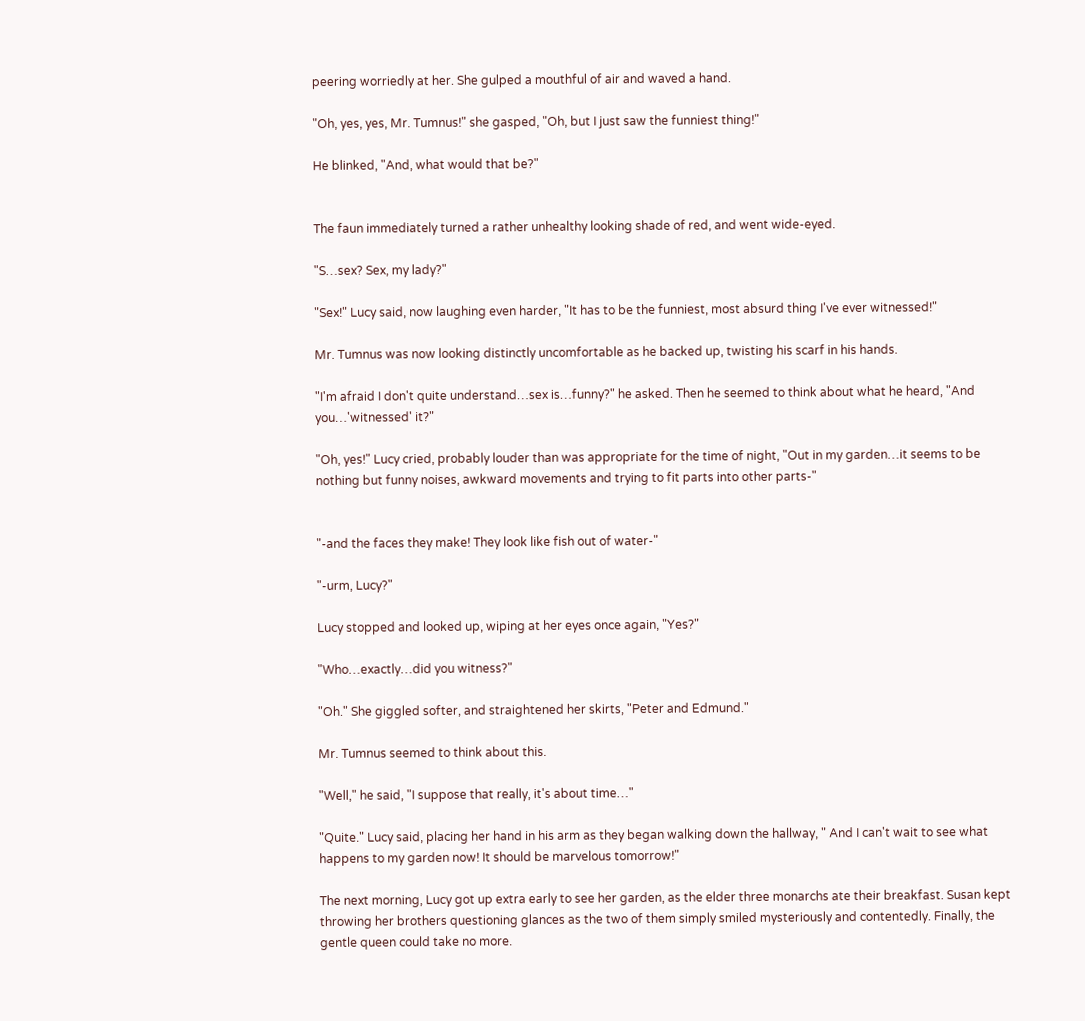peering worriedly at her. She gulped a mouthful of air and waved a hand.

"Oh, yes, yes, Mr. Tumnus!" she gasped, "Oh, but I just saw the funniest thing!"

He blinked, "And, what would that be?"


The faun immediately turned a rather unhealthy looking shade of red, and went wide-eyed.

"S…sex? Sex, my lady?"

"Sex!" Lucy said, now laughing even harder, "It has to be the funniest, most absurd thing I've ever witnessed!"

Mr. Tumnus was now looking distinctly uncomfortable as he backed up, twisting his scarf in his hands.

"I'm afraid I don't quite understand…sex is…funny?" he asked. Then he seemed to think about what he heard, "And you…'witnessed' it?"

"Oh, yes!" Lucy cried, probably louder than was appropriate for the time of night, "Out in my garden…it seems to be nothing but funny noises, awkward movements and trying to fit parts into other parts-"


"-and the faces they make! They look like fish out of water-"

"-urm, Lucy?"

Lucy stopped and looked up, wiping at her eyes once again, "Yes?"

"Who…exactly…did you witness?"

"Oh." She giggled softer, and straightened her skirts, "Peter and Edmund."

Mr. Tumnus seemed to think about this.

"Well," he said, "I suppose that really, it's about time…"

"Quite." Lucy said, placing her hand in his arm as they began walking down the hallway, " And I can't wait to see what happens to my garden now! It should be marvelous tomorrow!"

The next morning, Lucy got up extra early to see her garden, as the elder three monarchs ate their breakfast. Susan kept throwing her brothers questioning glances as the two of them simply smiled mysteriously and contentedly. Finally, the gentle queen could take no more.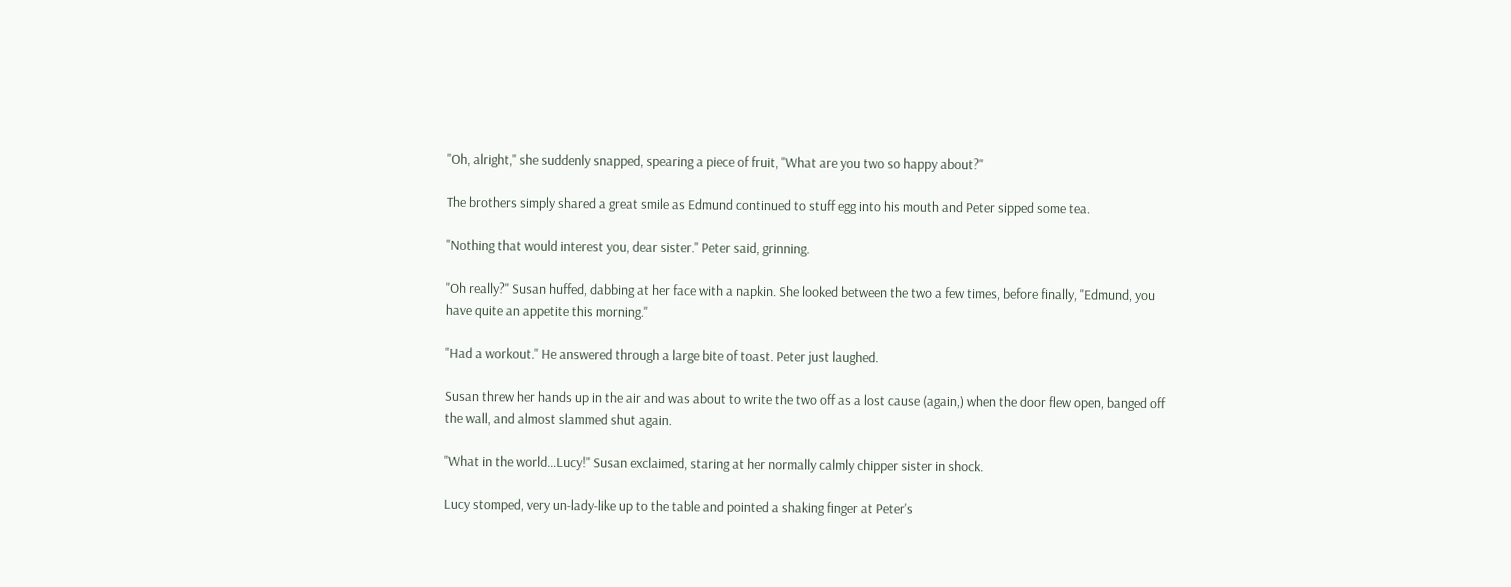"Oh, alright," she suddenly snapped, spearing a piece of fruit, "What are you two so happy about?"

The brothers simply shared a great smile as Edmund continued to stuff egg into his mouth and Peter sipped some tea.

"Nothing that would interest you, dear sister." Peter said, grinning.

"Oh really?" Susan huffed, dabbing at her face with a napkin. She looked between the two a few times, before finally, "Edmund, you have quite an appetite this morning."

"Had a workout." He answered through a large bite of toast. Peter just laughed.

Susan threw her hands up in the air and was about to write the two off as a lost cause (again,) when the door flew open, banged off the wall, and almost slammed shut again.

"What in the world…Lucy!" Susan exclaimed, staring at her normally calmly chipper sister in shock.

Lucy stomped, very un-lady-like up to the table and pointed a shaking finger at Peter's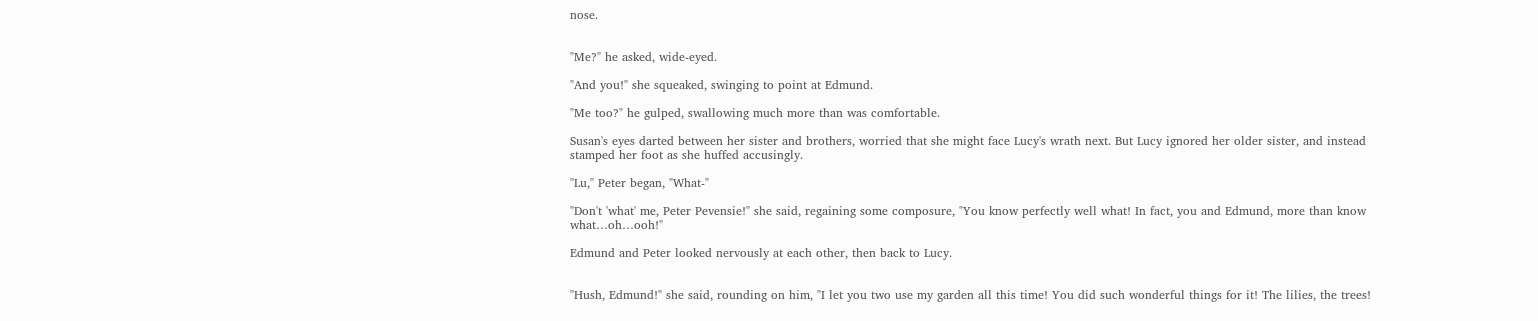nose.


"Me?" he asked, wide-eyed.

"And you!" she squeaked, swinging to point at Edmund.

"Me too?" he gulped, swallowing much more than was comfortable.

Susan's eyes darted between her sister and brothers, worried that she might face Lucy's wrath next. But Lucy ignored her older sister, and instead stamped her foot as she huffed accusingly.

"Lu," Peter began, "What-"

"Don't 'what' me, Peter Pevensie!" she said, regaining some composure, "You know perfectly well what! In fact, you and Edmund, more than know what…oh…ooh!"

Edmund and Peter looked nervously at each other, then back to Lucy.


"Hush, Edmund!" she said, rounding on him, "I let you two use my garden all this time! You did such wonderful things for it! The lilies, the trees!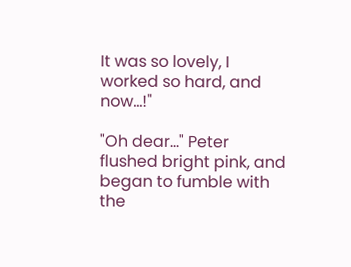It was so lovely, I worked so hard, and now...!"

"Oh dear…" Peter flushed bright pink, and began to fumble with the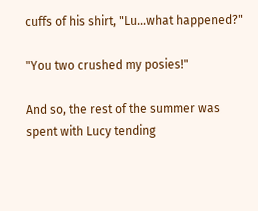cuffs of his shirt, "Lu…what happened?"

"You two crushed my posies!"

And so, the rest of the summer was spent with Lucy tending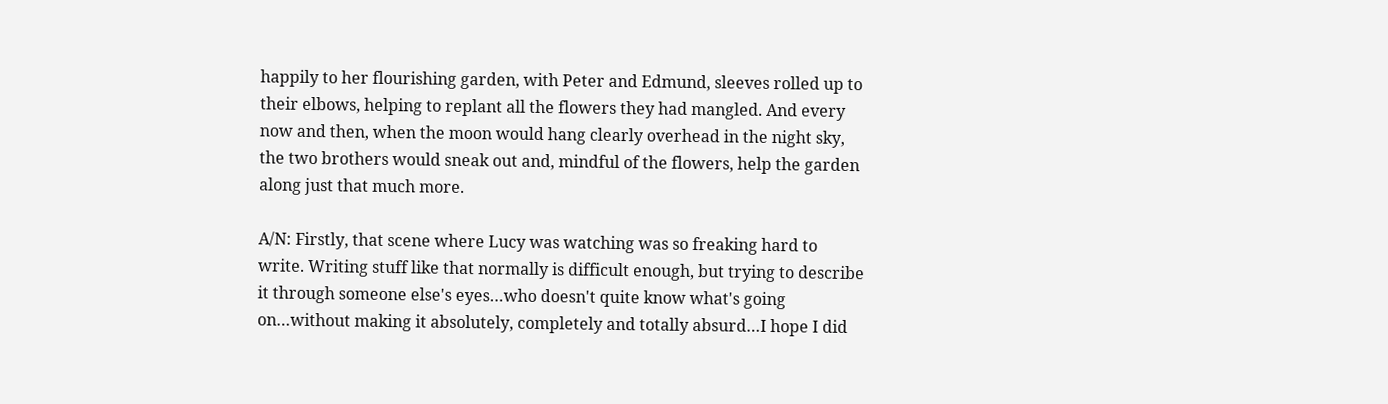happily to her flourishing garden, with Peter and Edmund, sleeves rolled up to their elbows, helping to replant all the flowers they had mangled. And every now and then, when the moon would hang clearly overhead in the night sky, the two brothers would sneak out and, mindful of the flowers, help the garden along just that much more.

A/N: Firstly, that scene where Lucy was watching was so freaking hard to write. Writing stuff like that normally is difficult enough, but trying to describe it through someone else's eyes…who doesn't quite know what's going on…without making it absolutely, completely and totally absurd…I hope I did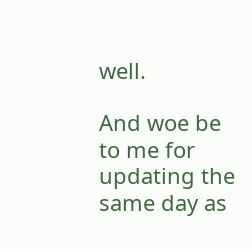well.

And woe be to me for updating the same day as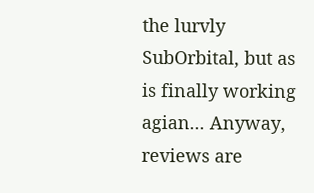the lurvly SubOrbital, but as is finally working agian... Anyway, reviews are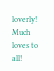loverly! Much loves to all!